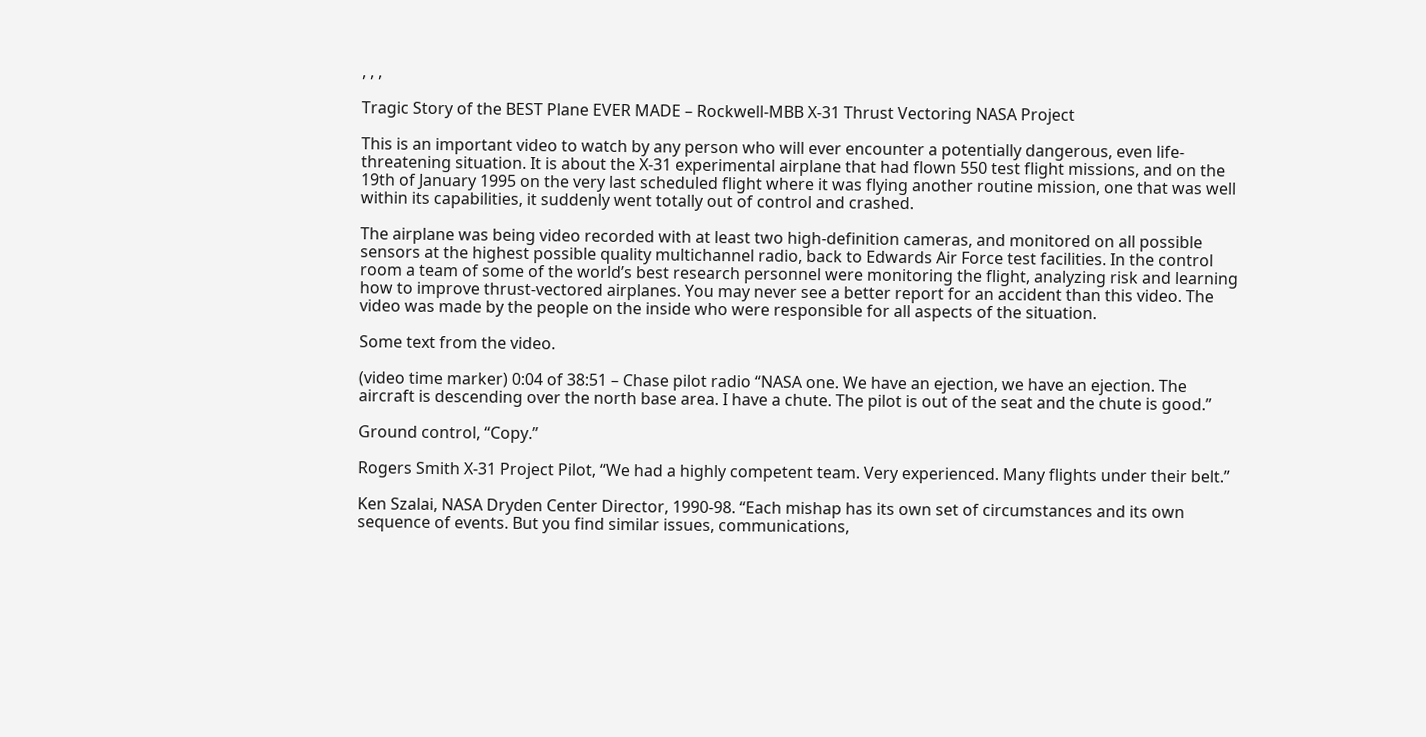, , ,

Tragic Story of the BEST Plane EVER MADE – Rockwell-MBB X-31 Thrust Vectoring NASA Project

This is an important video to watch by any person who will ever encounter a potentially dangerous, even life-threatening situation. It is about the X-31 experimental airplane that had flown 550 test flight missions, and on the 19th of January 1995 on the very last scheduled flight where it was flying another routine mission, one that was well within its capabilities, it suddenly went totally out of control and crashed.

The airplane was being video recorded with at least two high-definition cameras, and monitored on all possible sensors at the highest possible quality multichannel radio, back to Edwards Air Force test facilities. In the control room a team of some of the world’s best research personnel were monitoring the flight, analyzing risk and learning how to improve thrust-vectored airplanes. You may never see a better report for an accident than this video. The video was made by the people on the inside who were responsible for all aspects of the situation.

Some text from the video.

(video time marker) 0:04 of 38:51 – Chase pilot radio “NASA one. We have an ejection, we have an ejection. The aircraft is descending over the north base area. I have a chute. The pilot is out of the seat and the chute is good.”

Ground control, “Copy.”

Rogers Smith X-31 Project Pilot, “We had a highly competent team. Very experienced. Many flights under their belt.”

Ken Szalai, NASA Dryden Center Director, 1990-98. “Each mishap has its own set of circumstances and its own sequence of events. But you find similar issues, communications,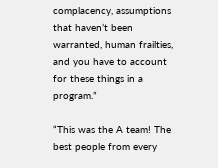complacency, assumptions that haven’t been warranted, human frailties, and you have to account for these things in a program.”

“This was the A team! The best people from every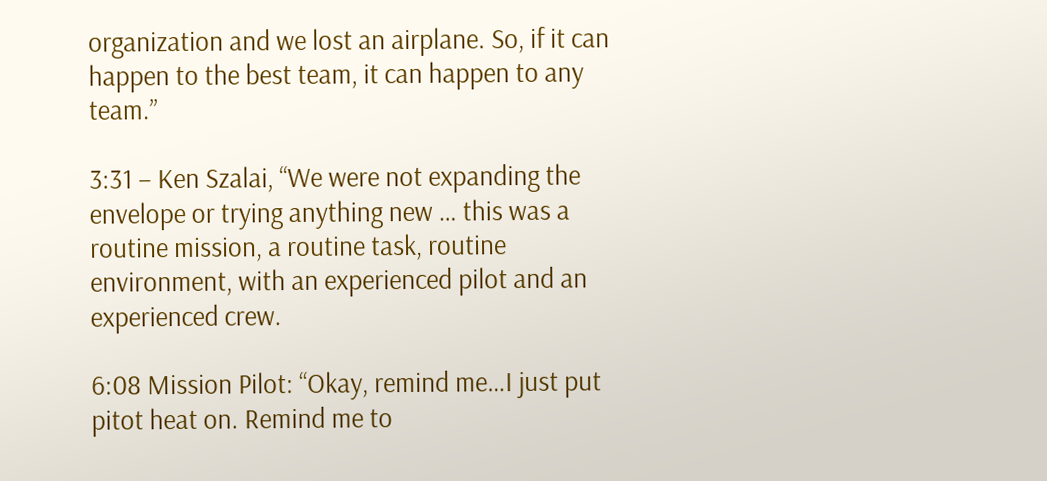organization and we lost an airplane. So, if it can happen to the best team, it can happen to any team.”

3:31 – Ken Szalai, “We were not expanding the envelope or trying anything new … this was a routine mission, a routine task, routine environment, with an experienced pilot and an experienced crew.

6:08 Mission Pilot: “Okay, remind me…I just put pitot heat on. Remind me to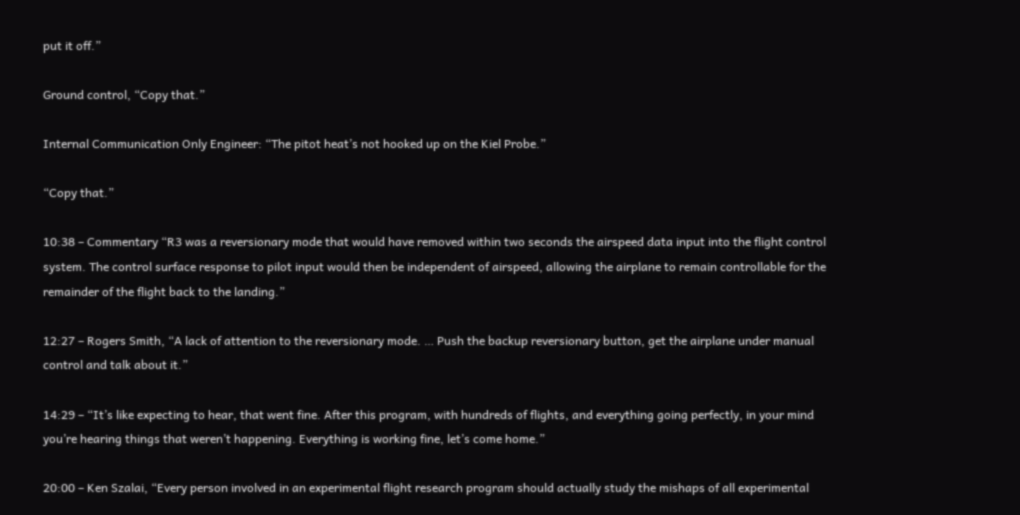put it off.”

Ground control, “Copy that.”

Internal Communication Only Engineer: “The pitot heat’s not hooked up on the Kiel Probe.”

“Copy that.”

10:38 – Commentary “R3 was a reversionary mode that would have removed within two seconds the airspeed data input into the flight control system. The control surface response to pilot input would then be independent of airspeed, allowing the airplane to remain controllable for the remainder of the flight back to the landing.”

12:27 – Rogers Smith, “A lack of attention to the reversionary mode. … Push the backup reversionary button, get the airplane under manual control and talk about it.”

14:29 – “It’s like expecting to hear, that went fine. After this program, with hundreds of flights, and everything going perfectly, in your mind you’re hearing things that weren’t happening. Everything is working fine, let’s come home.”

20:00 – Ken Szalai, “Every person involved in an experimental flight research program should actually study the mishaps of all experimental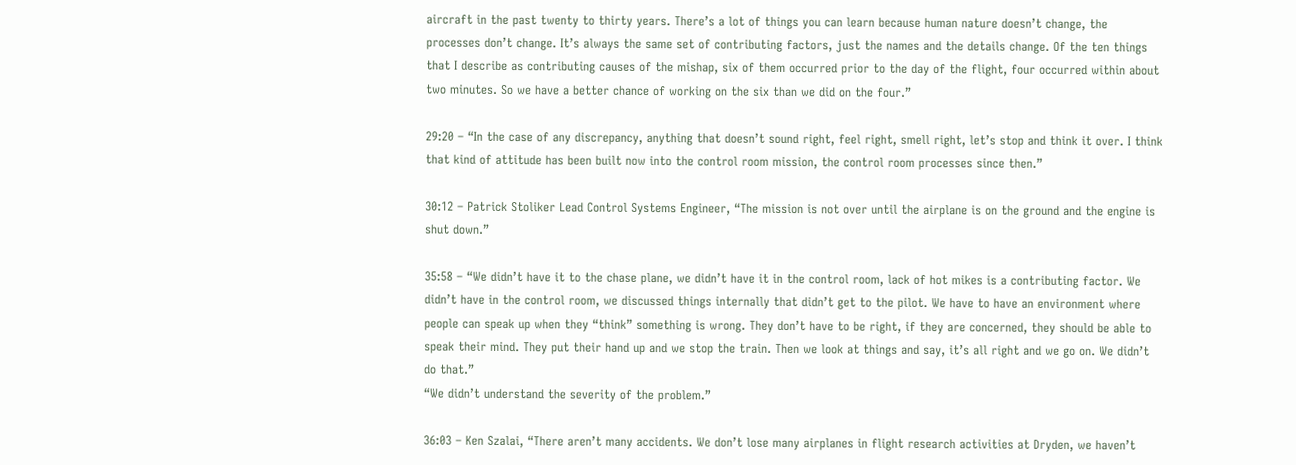aircraft in the past twenty to thirty years. There’s a lot of things you can learn because human nature doesn’t change, the processes don’t change. It’s always the same set of contributing factors, just the names and the details change. Of the ten things that I describe as contributing causes of the mishap, six of them occurred prior to the day of the flight, four occurred within about two minutes. So we have a better chance of working on the six than we did on the four.”

29:20 – “In the case of any discrepancy, anything that doesn’t sound right, feel right, smell right, let’s stop and think it over. I think that kind of attitude has been built now into the control room mission, the control room processes since then.”

30:12 – Patrick Stoliker Lead Control Systems Engineer, “The mission is not over until the airplane is on the ground and the engine is shut down.”

35:58 – “We didn’t have it to the chase plane, we didn’t have it in the control room, lack of hot mikes is a contributing factor. We didn’t have in the control room, we discussed things internally that didn’t get to the pilot. We have to have an environment where people can speak up when they “think” something is wrong. They don’t have to be right, if they are concerned, they should be able to speak their mind. They put their hand up and we stop the train. Then we look at things and say, it’s all right and we go on. We didn’t do that.”
“We didn’t understand the severity of the problem.”

36:03 – Ken Szalai, “There aren’t many accidents. We don’t lose many airplanes in flight research activities at Dryden, we haven’t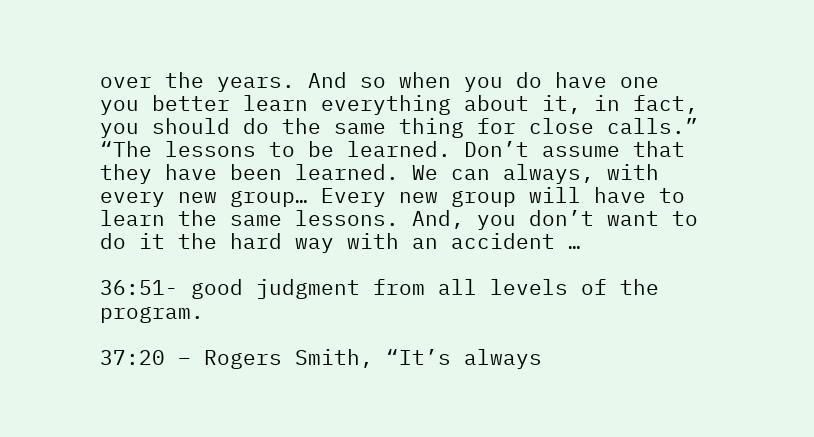over the years. And so when you do have one you better learn everything about it, in fact, you should do the same thing for close calls.”
“The lessons to be learned. Don’t assume that they have been learned. We can always, with every new group… Every new group will have to learn the same lessons. And, you don’t want to do it the hard way with an accident …

36:51- good judgment from all levels of the program.

37:20 – Rogers Smith, “It’s always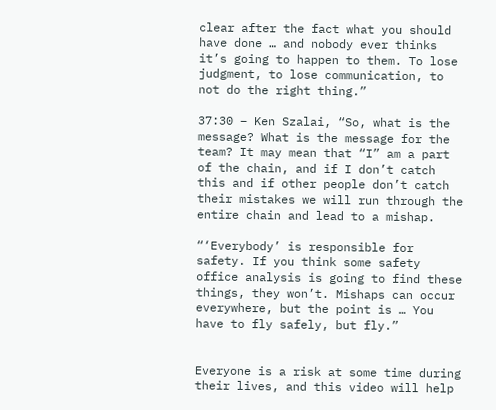clear after the fact what you should have done … and nobody ever thinks it’s going to happen to them. To lose judgment, to lose communication, to not do the right thing.”

37:30 – Ken Szalai, “So, what is the message? What is the message for the team? It may mean that “I” am a part of the chain, and if I don’t catch this and if other people don’t catch their mistakes we will run through the entire chain and lead to a mishap.

“‘Everybody’ is responsible for safety. If you think some safety office analysis is going to find these things, they won’t. Mishaps can occur everywhere, but the point is … You have to fly safely, but fly.”


Everyone is a risk at some time during their lives, and this video will help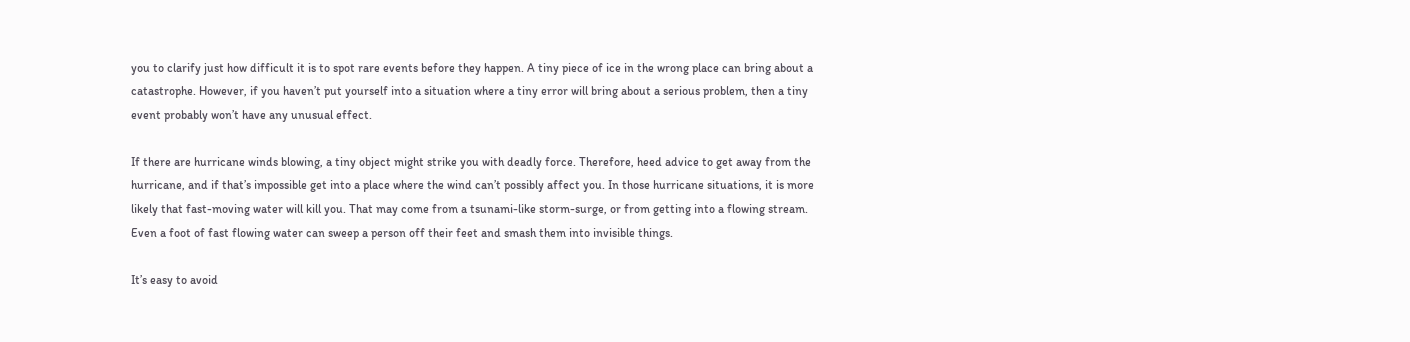you to clarify just how difficult it is to spot rare events before they happen. A tiny piece of ice in the wrong place can bring about a catastrophe. However, if you haven’t put yourself into a situation where a tiny error will bring about a serious problem, then a tiny event probably won’t have any unusual effect.

If there are hurricane winds blowing, a tiny object might strike you with deadly force. Therefore, heed advice to get away from the hurricane, and if that’s impossible get into a place where the wind can’t possibly affect you. In those hurricane situations, it is more likely that fast-moving water will kill you. That may come from a tsunami-like storm-surge, or from getting into a flowing stream. Even a foot of fast flowing water can sweep a person off their feet and smash them into invisible things.

It’s easy to avoid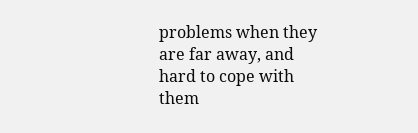problems when they are far away, and hard to cope with them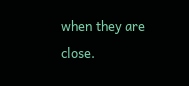when they are close.